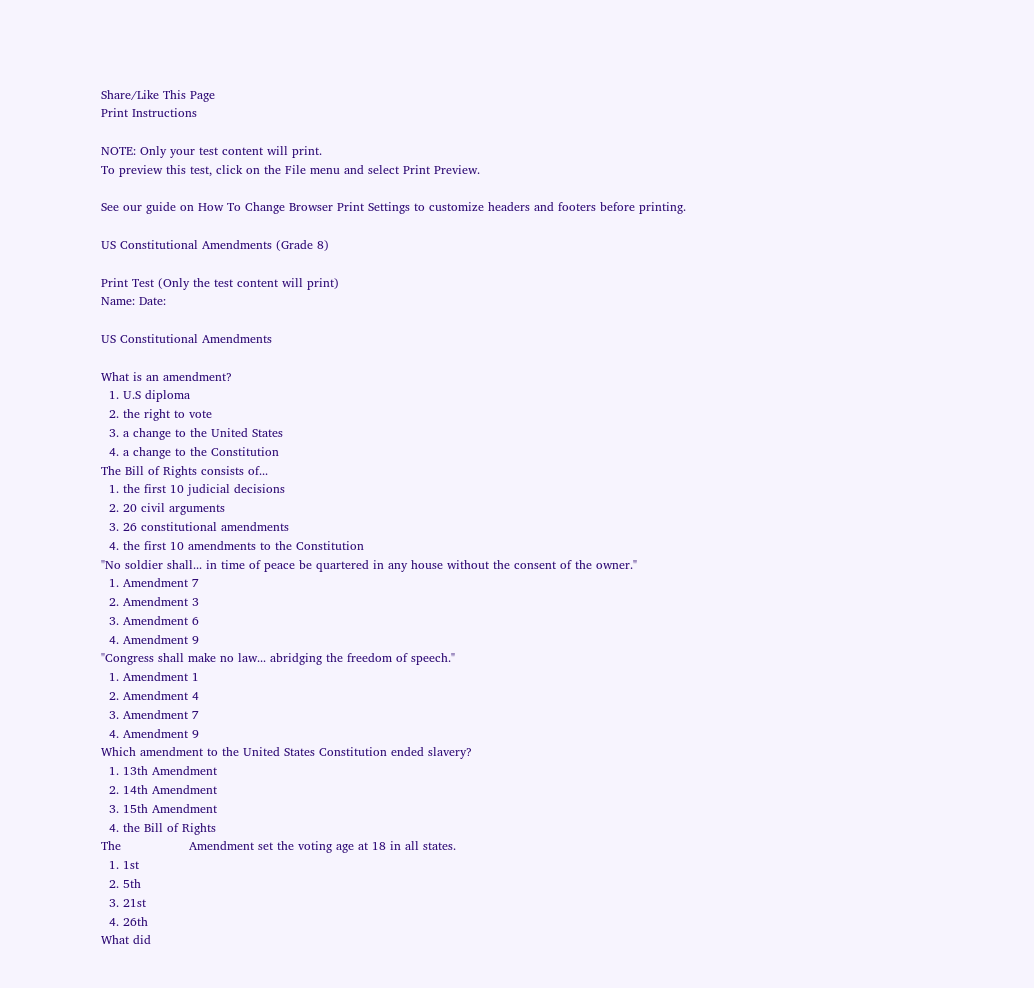Share/Like This Page
Print Instructions

NOTE: Only your test content will print.
To preview this test, click on the File menu and select Print Preview.

See our guide on How To Change Browser Print Settings to customize headers and footers before printing.

US Constitutional Amendments (Grade 8)

Print Test (Only the test content will print)
Name: Date:

US Constitutional Amendments

What is an amendment?
  1. U.S diploma
  2. the right to vote
  3. a change to the United States
  4. a change to the Constitution
The Bill of Rights consists of...
  1. the first 10 judicial decisions
  2. 20 civil arguments
  3. 26 constitutional amendments
  4. the first 10 amendments to the Constitution
"No soldier shall... in time of peace be quartered in any house without the consent of the owner."
  1. Amendment 7
  2. Amendment 3
  3. Amendment 6
  4. Amendment 9
"Congress shall make no law... abridging the freedom of speech."
  1. Amendment 1
  2. Amendment 4
  3. Amendment 7
  4. Amendment 9
Which amendment to the United States Constitution ended slavery?
  1. 13th Amendment
  2. 14th Amendment
  3. 15th Amendment
  4. the Bill of Rights
The                 Amendment set the voting age at 18 in all states.
  1. 1st
  2. 5th
  3. 21st
  4. 26th
What did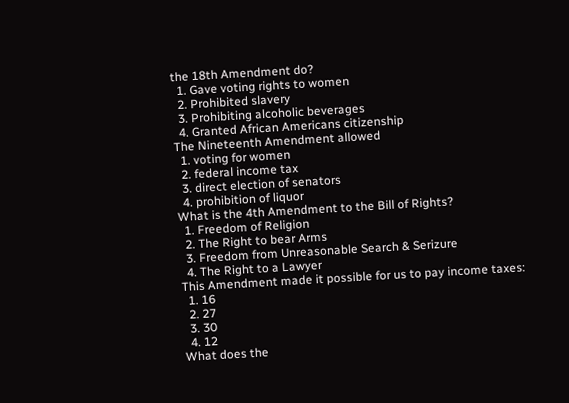the 18th Amendment do?
  1. Gave voting rights to women
  2. Prohibited slavery
  3. Prohibiting alcoholic beverages
  4. Granted African Americans citizenship
The Nineteenth Amendment allowed
  1. voting for women
  2. federal income tax
  3. direct election of senators
  4. prohibition of liquor
What is the 4th Amendment to the Bill of Rights?
  1. Freedom of Religion
  2. The Right to bear Arms
  3. Freedom from Unreasonable Search & Serizure
  4. The Right to a Lawyer
This Amendment made it possible for us to pay income taxes:
  1. 16
  2. 27
  3. 30
  4. 12
What does the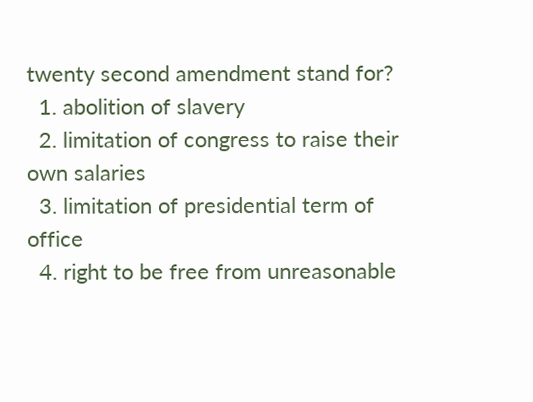twenty second amendment stand for?
  1. abolition of slavery
  2. limitation of congress to raise their own salaries
  3. limitation of presidential term of office
  4. right to be free from unreasonable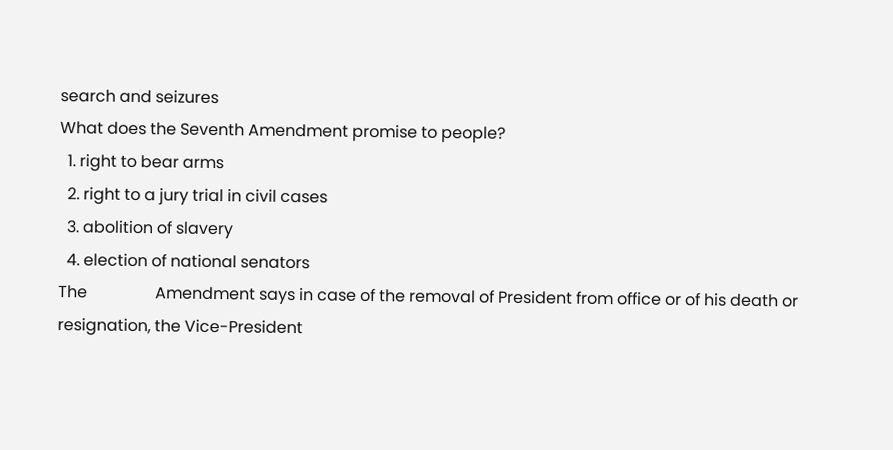search and seizures
What does the Seventh Amendment promise to people?
  1. right to bear arms
  2. right to a jury trial in civil cases
  3. abolition of slavery
  4. election of national senators
The                 Amendment says in case of the removal of President from office or of his death or resignation, the Vice-President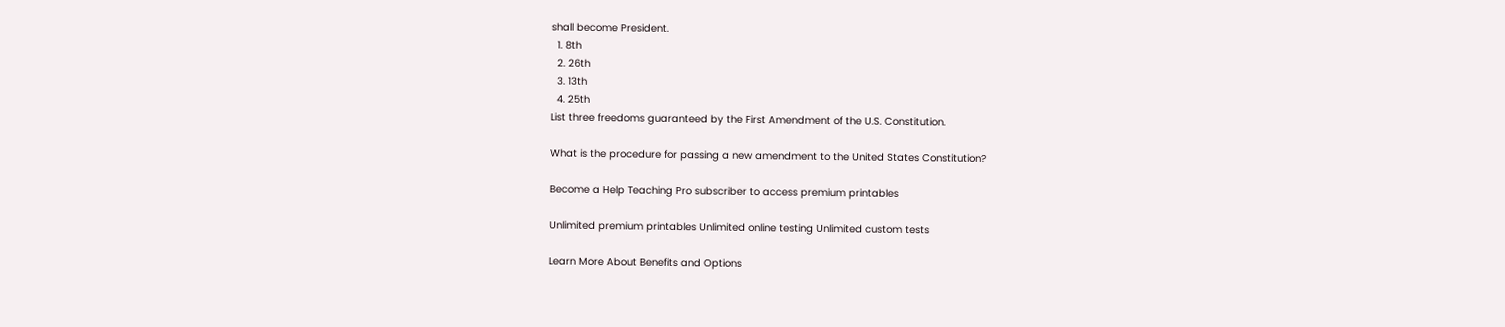shall become President.
  1. 8th
  2. 26th
  3. 13th
  4. 25th
List three freedoms guaranteed by the First Amendment of the U.S. Constitution.

What is the procedure for passing a new amendment to the United States Constitution?

Become a Help Teaching Pro subscriber to access premium printables

Unlimited premium printables Unlimited online testing Unlimited custom tests

Learn More About Benefits and Options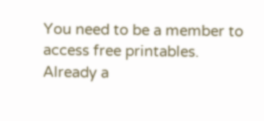You need to be a member to access free printables.
Already a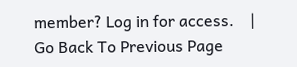member? Log in for access.    |    Go Back To Previous Page